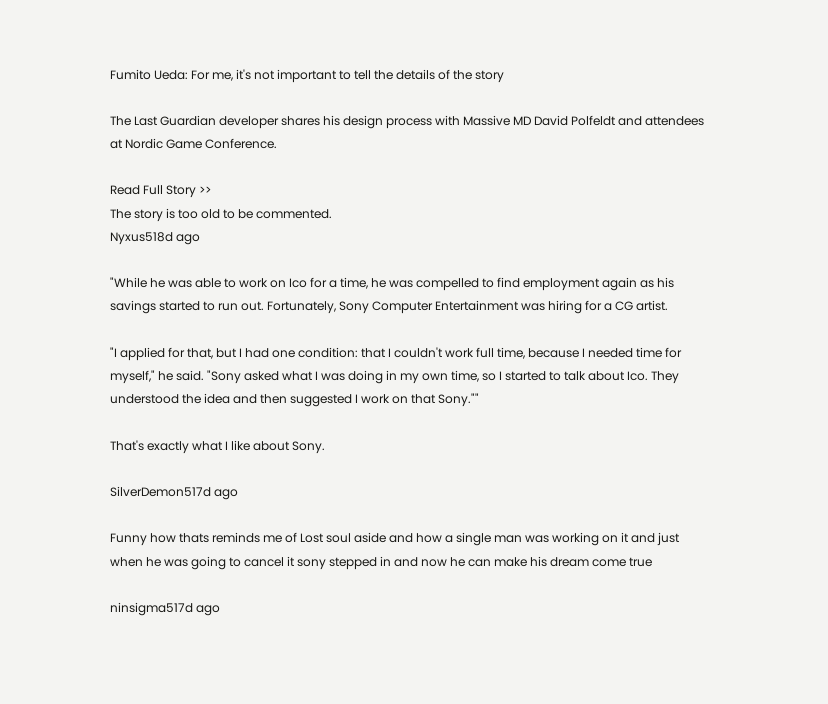Fumito Ueda: For me, it's not important to tell the details of the story

The Last Guardian developer shares his design process with Massive MD David Polfeldt and attendees at Nordic Game Conference.

Read Full Story >>
The story is too old to be commented.
Nyxus518d ago

"While he was able to work on Ico for a time, he was compelled to find employment again as his savings started to run out. Fortunately, Sony Computer Entertainment was hiring for a CG artist.

"I applied for that, but I had one condition: that I couldn't work full time, because I needed time for myself," he said. "Sony asked what I was doing in my own time, so I started to talk about Ico. They understood the idea and then suggested I work on that Sony.""

That's exactly what I like about Sony.

SilverDemon517d ago

Funny how thats reminds me of Lost soul aside and how a single man was working on it and just when he was going to cancel it sony stepped in and now he can make his dream come true

ninsigma517d ago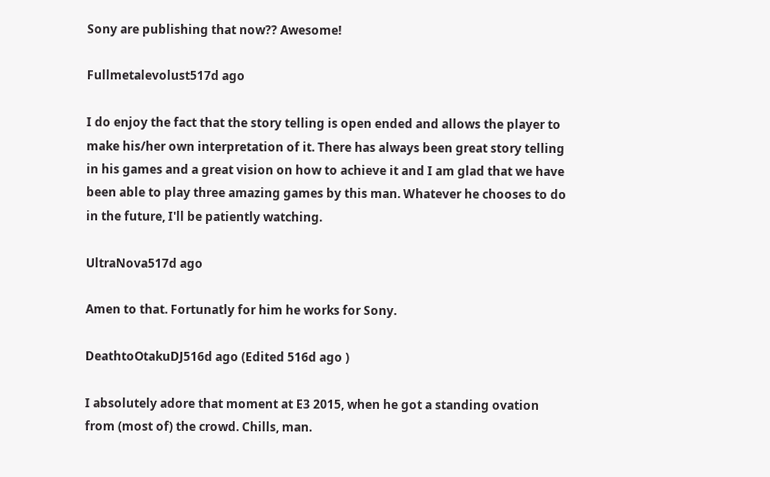Sony are publishing that now?? Awesome!

Fullmetalevolust517d ago

I do enjoy the fact that the story telling is open ended and allows the player to make his/her own interpretation of it. There has always been great story telling in his games and a great vision on how to achieve it and I am glad that we have been able to play three amazing games by this man. Whatever he chooses to do in the future, I'll be patiently watching.

UltraNova517d ago

Amen to that. Fortunatly for him he works for Sony.

DeathtoOtakuDJ516d ago (Edited 516d ago )

I absolutely adore that moment at E3 2015, when he got a standing ovation from (most of) the crowd. Chills, man.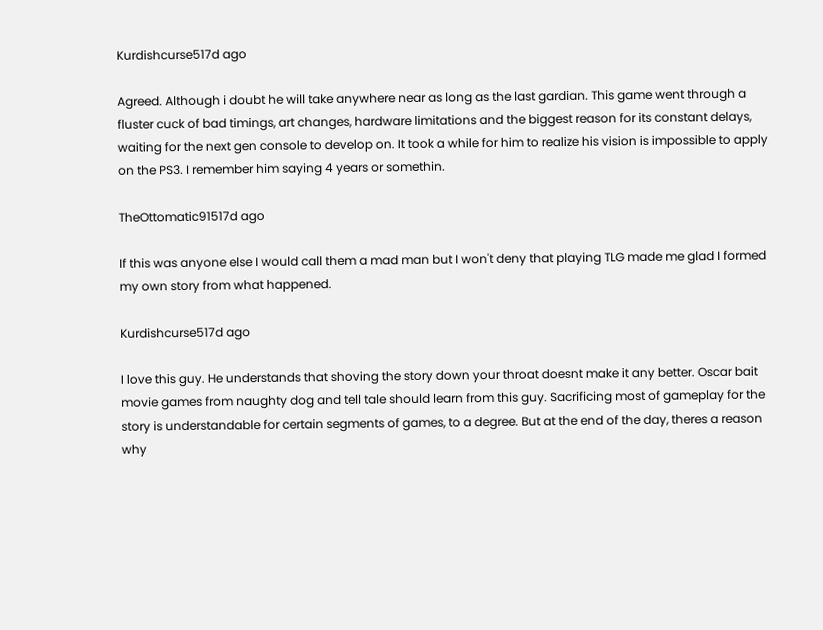Kurdishcurse517d ago

Agreed. Although i doubt he will take anywhere near as long as the last gardian. This game went through a fluster cuck of bad timings, art changes, hardware limitations and the biggest reason for its constant delays, waiting for the next gen console to develop on. It took a while for him to realize his vision is impossible to apply on the PS3. I remember him saying 4 years or somethin.

TheOttomatic91517d ago

If this was anyone else I would call them a mad man but I won't deny that playing TLG made me glad I formed my own story from what happened.

Kurdishcurse517d ago

I love this guy. He understands that shoving the story down your throat doesnt make it any better. Oscar bait movie games from naughty dog and tell tale should learn from this guy. Sacrificing most of gameplay for the story is understandable for certain segments of games, to a degree. But at the end of the day, theres a reason why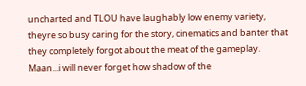uncharted and TLOU have laughably low enemy variety, theyre so busy caring for the story, cinematics and banter that they completely forgot about the meat of the gameplay. Maan...i will never forget how shadow of the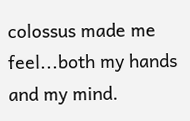colossus made me feel...both my hands and my mind.